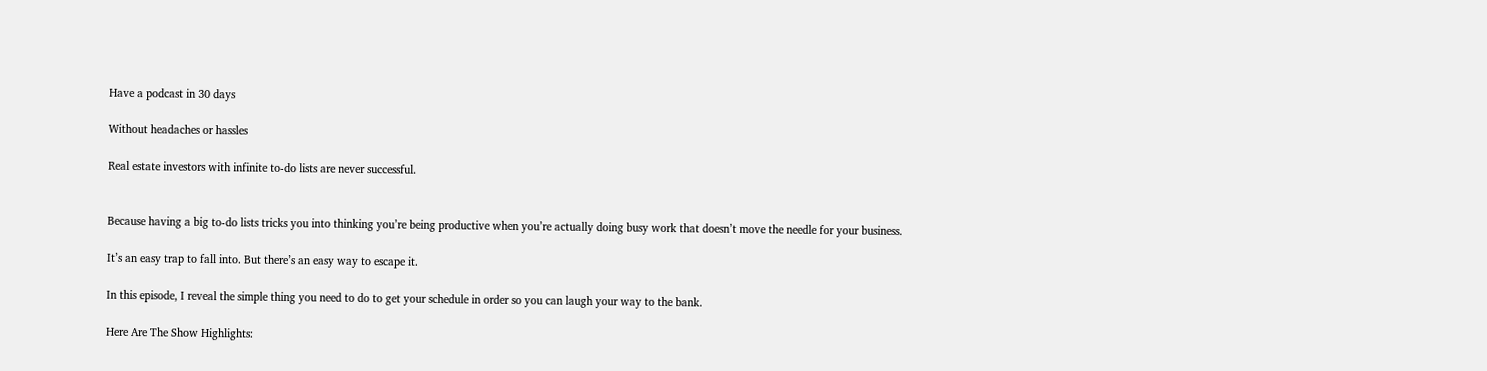Have a podcast in 30 days

Without headaches or hassles

Real estate investors with infinite to-do lists are never successful.


Because having a big to-do lists tricks you into thinking you’re being productive when you’re actually doing busy work that doesn’t move the needle for your business.

It’s an easy trap to fall into. But there’s an easy way to escape it.

In this episode, I reveal the simple thing you need to do to get your schedule in order so you can laugh your way to the bank.

Here Are The Show Highlights: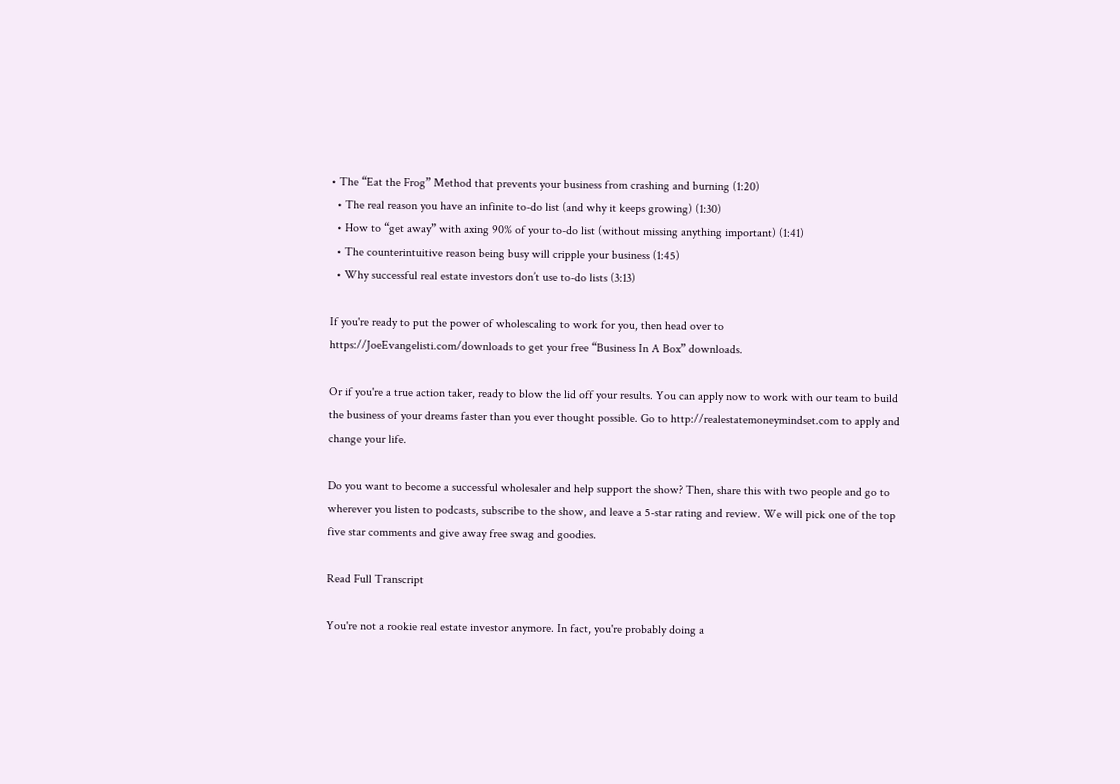• The “Eat the Frog” Method that prevents your business from crashing and burning (1:20)
  • The real reason you have an infinite to-do list (and why it keeps growing) (1:30)
  • How to “get away” with axing 90% of your to-do list (without missing anything important) (1:41)
  • The counterintuitive reason being busy will cripple your business (1:45)
  • Why successful real estate investors don’t use to-do lists (3:13)

If you're ready to put the power of wholescaling to work for you, then head over to https://JoeEvangelisti.com/downloads to get your free “Business In A Box” downloads.

Or if you're a true action taker, ready to blow the lid off your results. You can apply now to work with our team to build the business of your dreams faster than you ever thought possible. Go to http://realestatemoneymindset.com to apply and change your life.

Do you want to become a successful wholesaler and help support the show? Then, share this with two people and go to wherever you listen to podcasts, subscribe to the show, and leave a 5-star rating and review. We will pick one of the top five star comments and give away free swag and goodies.

Read Full Transcript

You're not a rookie real estate investor anymore. In fact, you're probably doing a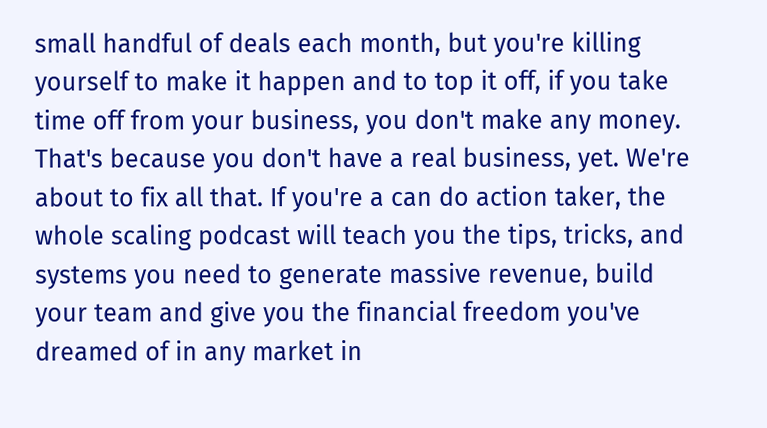small handful of deals each month, but you're killing yourself to make it happen and to top it off, if you take time off from your business, you don't make any money. That's because you don't have a real business, yet. We're about to fix all that. If you're a can do action taker, the whole scaling podcast will teach you the tips, tricks, and systems you need to generate massive revenue, build your team and give you the financial freedom you've dreamed of in any market in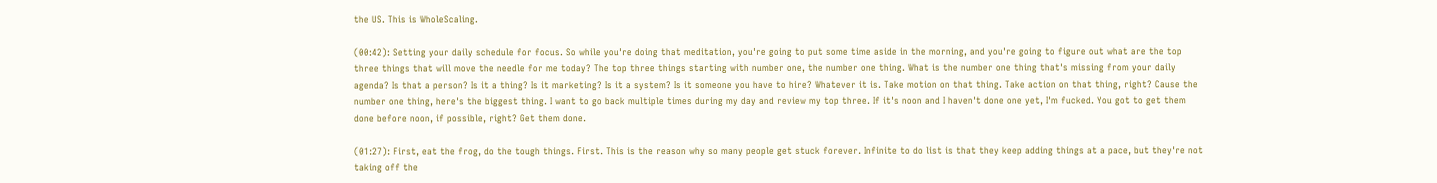the US. This is WholeScaling.

(00:42): Setting your daily schedule for focus. So while you're doing that meditation, you're going to put some time aside in the morning, and you're going to figure out what are the top three things that will move the needle for me today? The top three things starting with number one, the number one thing. What is the number one thing that's missing from your daily agenda? Is that a person? Is it a thing? Is it marketing? Is it a system? Is it someone you have to hire? Whatever it is. Take motion on that thing. Take action on that thing, right? Cause the number one thing, here's the biggest thing. I want to go back multiple times during my day and review my top three. If it's noon and I haven't done one yet, I'm fucked. You got to get them done before noon, if possible, right? Get them done.

(01:27): First, eat the frog, do the tough things. First. This is the reason why so many people get stuck forever. Infinite to do list is that they keep adding things at a pace, but they're not taking off the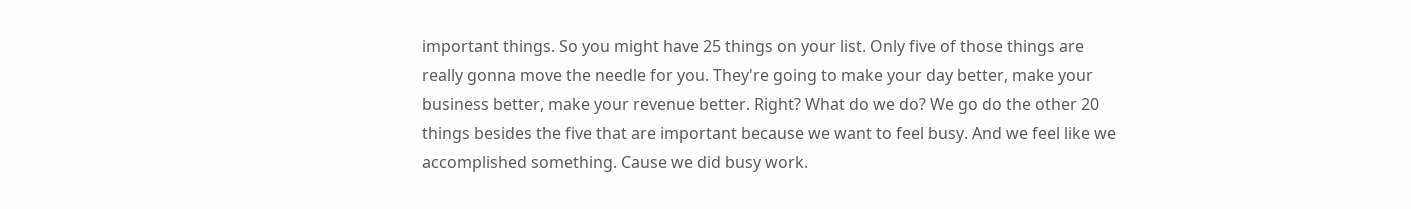important things. So you might have 25 things on your list. Only five of those things are really gonna move the needle for you. They're going to make your day better, make your business better, make your revenue better. Right? What do we do? We go do the other 20 things besides the five that are important because we want to feel busy. And we feel like we accomplished something. Cause we did busy work.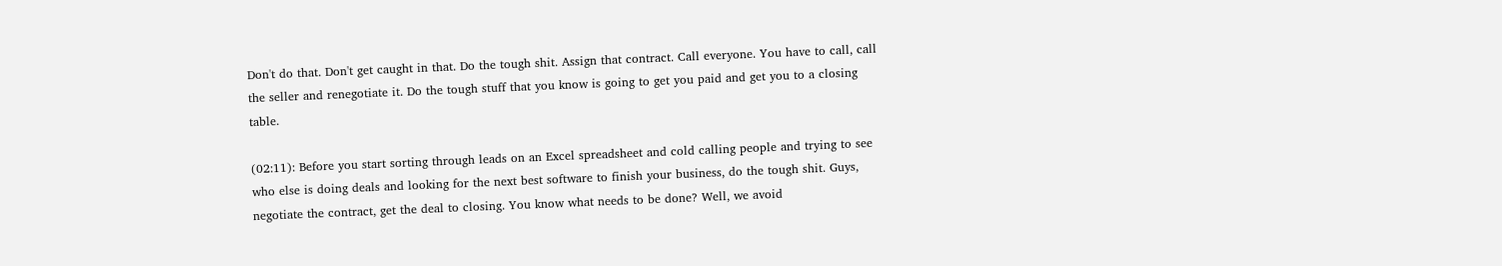Don't do that. Don't get caught in that. Do the tough shit. Assign that contract. Call everyone. You have to call, call the seller and renegotiate it. Do the tough stuff that you know is going to get you paid and get you to a closing table.

(02:11): Before you start sorting through leads on an Excel spreadsheet and cold calling people and trying to see who else is doing deals and looking for the next best software to finish your business, do the tough shit. Guys, negotiate the contract, get the deal to closing. You know what needs to be done? Well, we avoid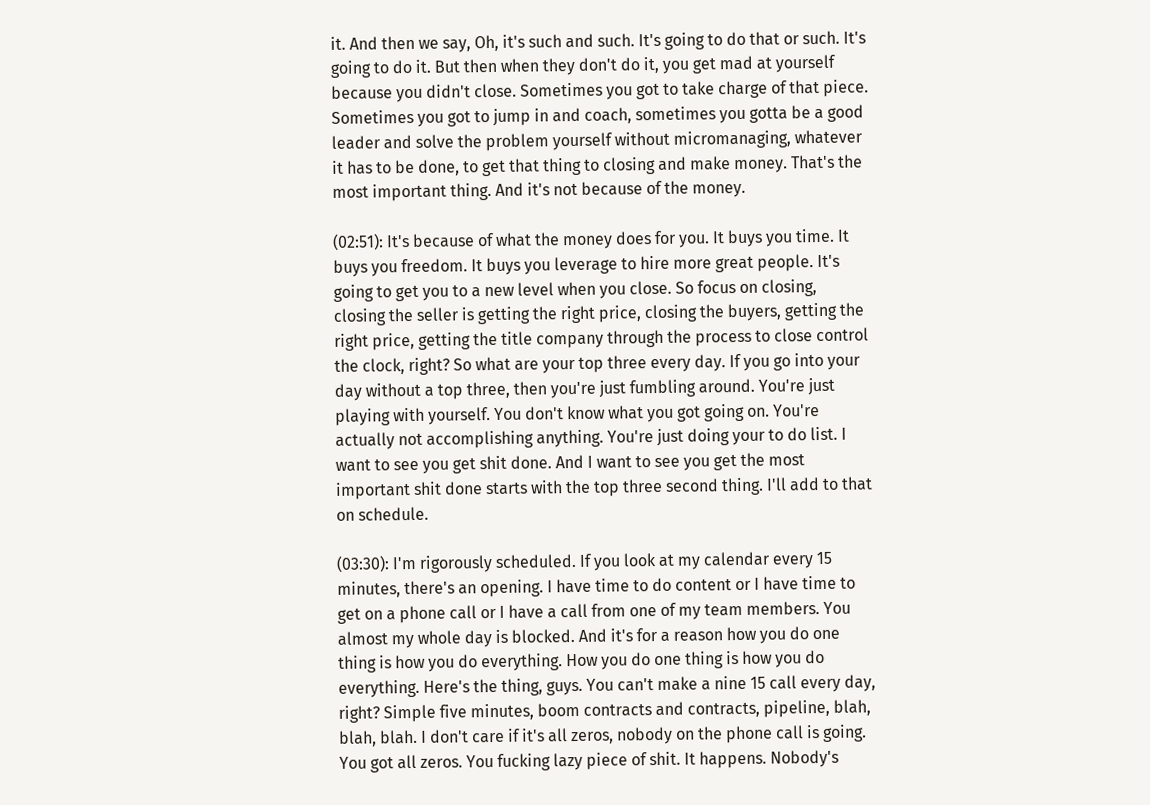it. And then we say, Oh, it's such and such. It's going to do that or such. It's going to do it. But then when they don't do it, you get mad at yourself because you didn't close. Sometimes you got to take charge of that piece. Sometimes you got to jump in and coach, sometimes you gotta be a good leader and solve the problem yourself without micromanaging, whatever it has to be done, to get that thing to closing and make money. That's the most important thing. And it's not because of the money.

(02:51): It's because of what the money does for you. It buys you time. It buys you freedom. It buys you leverage to hire more great people. It's going to get you to a new level when you close. So focus on closing, closing the seller is getting the right price, closing the buyers, getting the right price, getting the title company through the process to close control the clock, right? So what are your top three every day. If you go into your day without a top three, then you're just fumbling around. You're just playing with yourself. You don't know what you got going on. You're actually not accomplishing anything. You're just doing your to do list. I want to see you get shit done. And I want to see you get the most important shit done starts with the top three second thing. I'll add to that on schedule.

(03:30): I'm rigorously scheduled. If you look at my calendar every 15 minutes, there's an opening. I have time to do content or I have time to get on a phone call or I have a call from one of my team members. You almost my whole day is blocked. And it's for a reason how you do one thing is how you do everything. How you do one thing is how you do everything. Here's the thing, guys. You can't make a nine 15 call every day, right? Simple five minutes, boom contracts and contracts, pipeline, blah, blah, blah. I don't care if it's all zeros, nobody on the phone call is going. You got all zeros. You fucking lazy piece of shit. It happens. Nobody's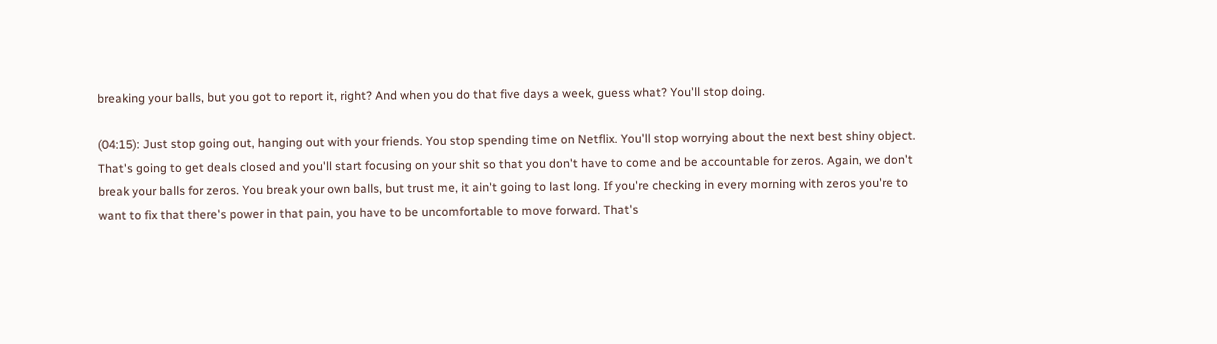breaking your balls, but you got to report it, right? And when you do that five days a week, guess what? You'll stop doing.

(04:15): Just stop going out, hanging out with your friends. You stop spending time on Netflix. You'll stop worrying about the next best shiny object. That's going to get deals closed and you'll start focusing on your shit so that you don't have to come and be accountable for zeros. Again, we don't break your balls for zeros. You break your own balls, but trust me, it ain't going to last long. If you're checking in every morning with zeros you're to want to fix that there's power in that pain, you have to be uncomfortable to move forward. That's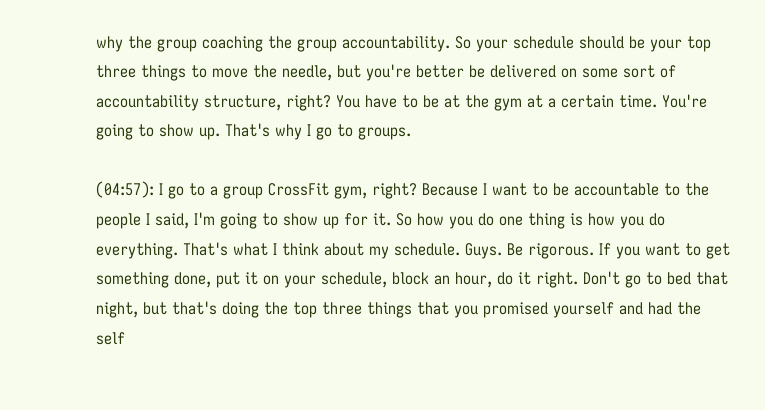why the group coaching the group accountability. So your schedule should be your top three things to move the needle, but you're better be delivered on some sort of accountability structure, right? You have to be at the gym at a certain time. You're going to show up. That's why I go to groups.

(04:57): I go to a group CrossFit gym, right? Because I want to be accountable to the people I said, I'm going to show up for it. So how you do one thing is how you do everything. That's what I think about my schedule. Guys. Be rigorous. If you want to get something done, put it on your schedule, block an hour, do it right. Don't go to bed that night, but that's doing the top three things that you promised yourself and had the self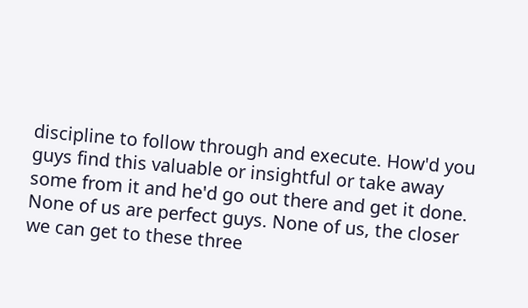discipline to follow through and execute. How'd you guys find this valuable or insightful or take away some from it and he'd go out there and get it done. None of us are perfect guys. None of us, the closer we can get to these three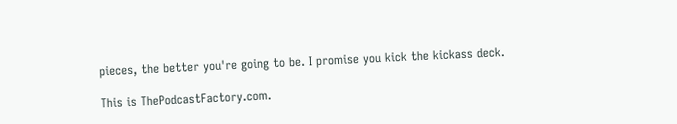pieces, the better you're going to be. I promise you kick the kickass deck.

This is ThePodcastFactory.com.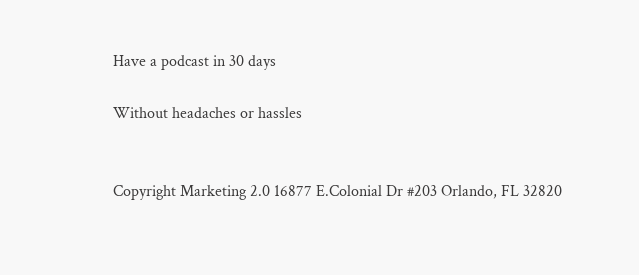Have a podcast in 30 days

Without headaches or hassles


Copyright Marketing 2.0 16877 E.Colonial Dr #203 Orlando, FL 32820